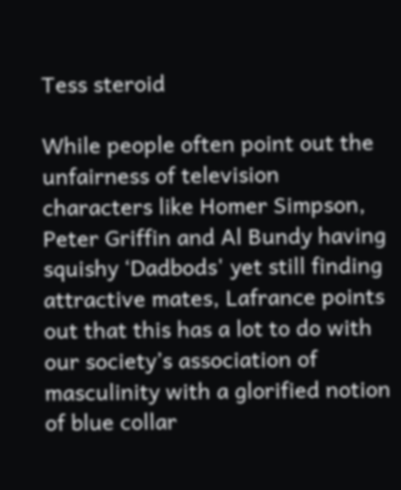Tess steroid

While people often point out the unfairness of television characters like Homer Simpson, Peter Griffin and Al Bundy having squishy ‘Dadbods' yet still finding attractive mates, Lafrance points out that this has a lot to do with our society’s association of masculinity with a glorified notion of blue collar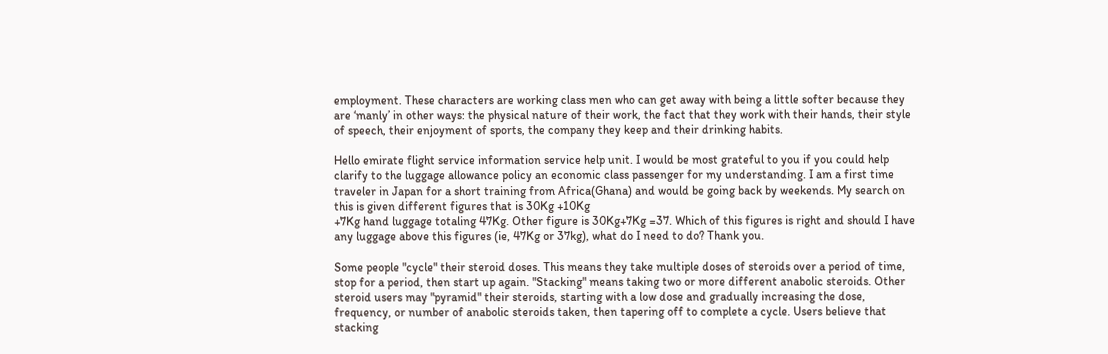employment. These characters are working class men who can get away with being a little softer because they are ‘manly’ in other ways: the physical nature of their work, the fact that they work with their hands, their style of speech, their enjoyment of sports, the company they keep and their drinking habits.

Hello emirate flight service information service help unit. I would be most grateful to you if you could help clarify to the luggage allowance policy an economic class passenger for my understanding. I am a first time traveler in Japan for a short training from Africa(Ghana) and would be going back by weekends. My search on this is given different figures that is 30Kg +10Kg
+7Kg hand luggage totaling 47Kg. Other figure is 30Kg+7Kg =37. Which of this figures is right and should I have any luggage above this figures (ie, 47Kg or 37kg), what do I need to do? Thank you.

Some people "cycle" their steroid doses. This means they take multiple doses of steroids over a period of time, stop for a period, then start up again. "Stacking" means taking two or more different anabolic steroids. Other steroid users may "pyramid" their steroids, starting with a low dose and gradually increasing the dose, frequency, or number of anabolic steroids taken, then tapering off to complete a cycle. Users believe that stacking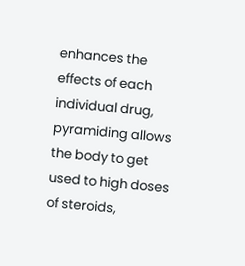enhances the effects of each individual drug, pyramiding allows the body to get used to high doses of steroids,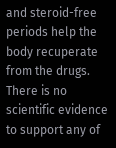and steroid-free periods help the body recuperate from the drugs. There is no scientific evidence to support any of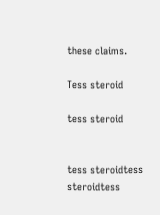these claims.

Tess steroid

tess steroid


tess steroidtess steroidtess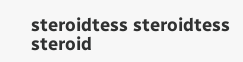steroidtess steroidtess steroid